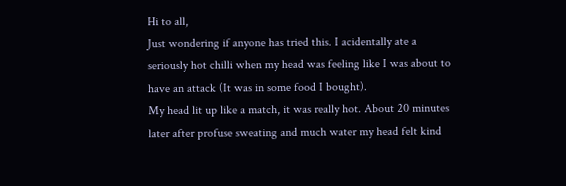Hi to all,
Just wondering if anyone has tried this. I acidentally ate a seriously hot chilli when my head was feeling like I was about to have an attack (It was in some food I bought).
My head lit up like a match, it was really hot. About 20 minutes later after profuse sweating and much water my head felt kind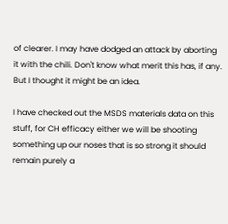of clearer. I may have dodged an attack by aborting it with the chili. Don't know what merit this has, if any. But I thought it might be an idea.

I have checked out the MSDS materials data on this stuff, for CH efficacy either we will be shooting something up our noses that is so strong it should remain purely a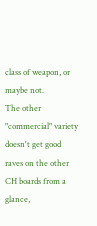class of weapon, or maybe not.
The other "commercial" variety doesn't get good raves on the other CH boards from a glance,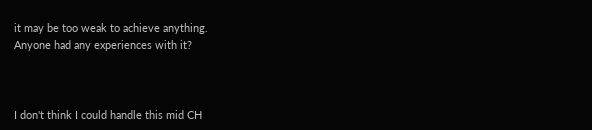it may be too weak to achieve anything.
Anyone had any experiences with it?



I don't think I could handle this mid CH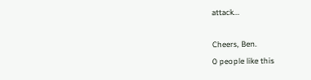attack...

Cheers, Ben.
0 people like this